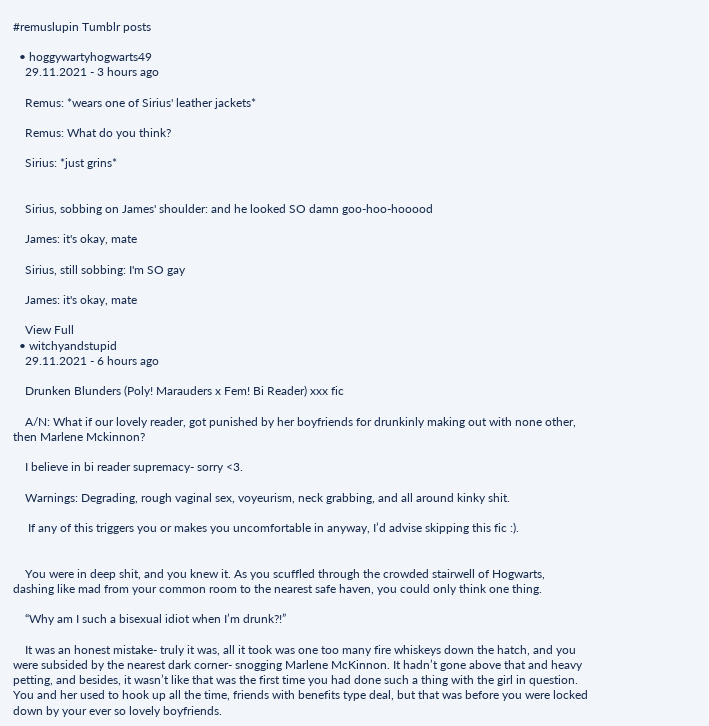#remuslupin Tumblr posts

  • hoggywartyhogwarts49
    29.11.2021 - 3 hours ago

    Remus: *wears one of Sirius' leather jackets*

    Remus: What do you think?

    Sirius: *just grins*


    Sirius, sobbing on James' shoulder: and he looked SO damn goo-hoo-hooood

    James: it's okay, mate

    Sirius, still sobbing: I'm SO gay

    James: it's okay, mate

    View Full
  • witchyandstupid
    29.11.2021 - 6 hours ago

    Drunken Blunders (Poly! Marauders x Fem! Bi Reader) xxx fic

    A/N: What if our lovely reader, got punished by her boyfriends for drunkinly making out with none other, then Marlene Mckinnon?

    I believe in bi reader supremacy- sorry <3.

    Warnings: Degrading, rough vaginal sex, voyeurism, neck grabbing, and all around kinky shit.

     If any of this triggers you or makes you uncomfortable in anyway, I’d advise skipping this fic :).


    You were in deep shit, and you knew it. As you scuffled through the crowded stairwell of Hogwarts, dashing like mad from your common room to the nearest safe haven, you could only think one thing.

    “Why am I such a bisexual idiot when I’m drunk?!”

    It was an honest mistake- truly it was, all it took was one too many fire whiskeys down the hatch, and you were subsided by the nearest dark corner- snogging Marlene McKinnon. It hadn’t gone above that and heavy petting, and besides, it wasn’t like that was the first time you had done such a thing with the girl in question. You and her used to hook up all the time, friends with benefits type deal, but that was before you were locked down by your ever so lovely boyfriends.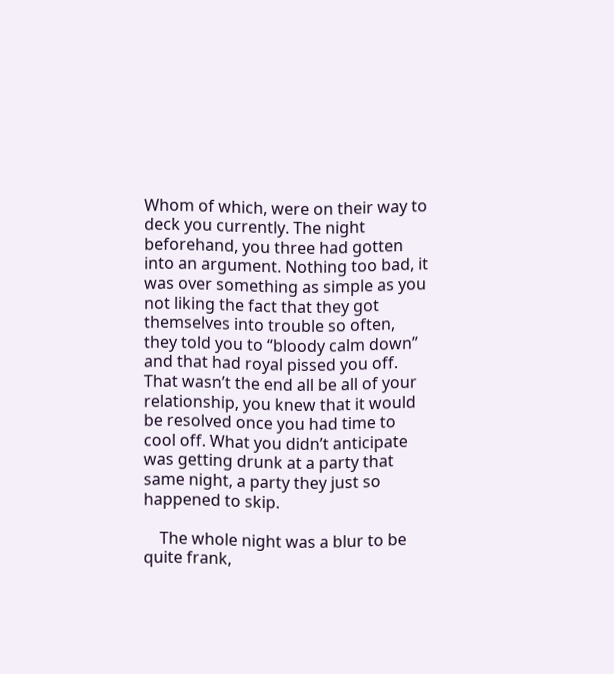Whom of which, were on their way to deck you currently. The night beforehand, you three had gotten into an argument. Nothing too bad, it was over something as simple as you not liking the fact that they got themselves into trouble so often, they told you to “bloody calm down” and that had royal pissed you off. That wasn’t the end all be all of your relationship, you knew that it would be resolved once you had time to cool off. What you didn’t anticipate was getting drunk at a party that same night, a party they just so happened to skip.

    The whole night was a blur to be quite frank,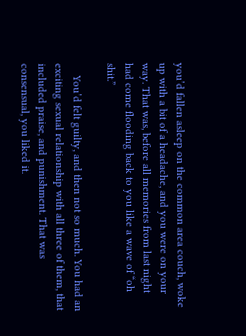you’d fallen asleep on the common area couch, woke up with a bit of a headache, and you were on your way. That was, before all memories from last night had come flooding back to you like a wave of “oh shit.”

    You’d felt guilty, and then not so much. You had an exciting sexual relationship with all three of them, that included praise, and punishment. That was consensual, you liked it.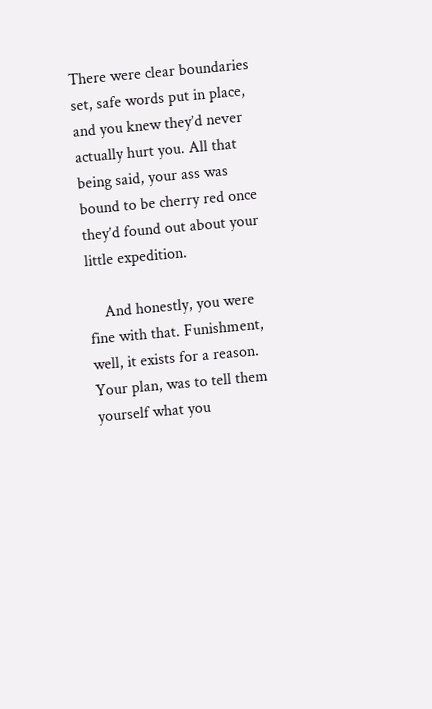There were clear boundaries set, safe words put in place, and you knew they’d never actually hurt you. All that being said, your ass was bound to be cherry red once they’d found out about your little expedition.

    And honestly, you were fine with that. Funishment, well, it exists for a reason. Your plan, was to tell them yourself what you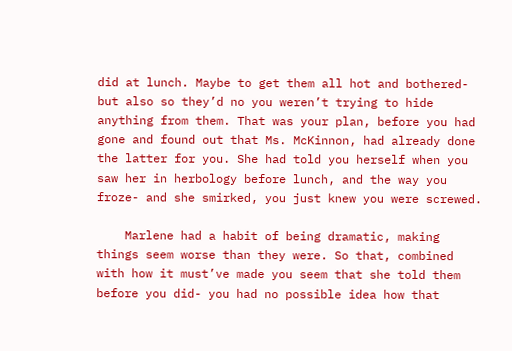did at lunch. Maybe to get them all hot and bothered- but also so they’d no you weren’t trying to hide anything from them. That was your plan, before you had gone and found out that Ms. McKinnon, had already done the latter for you. She had told you herself when you saw her in herbology before lunch, and the way you froze- and she smirked, you just knew you were screwed.

    Marlene had a habit of being dramatic, making things seem worse than they were. So that, combined with how it must’ve made you seem that she told them before you did- you had no possible idea how that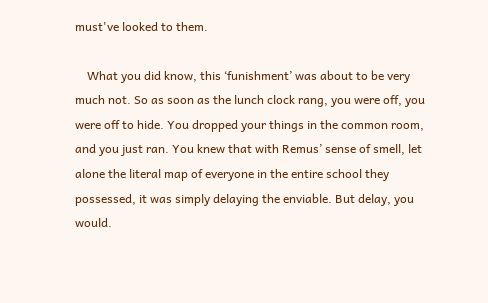must've looked to them.

    What you did know, this ‘funishment’ was about to be very much not. So as soon as the lunch clock rang, you were off, you were off to hide. You dropped your things in the common room, and you just ran. You knew that with Remus’ sense of smell, let alone the literal map of everyone in the entire school they possessed, it was simply delaying the enviable. But delay, you would.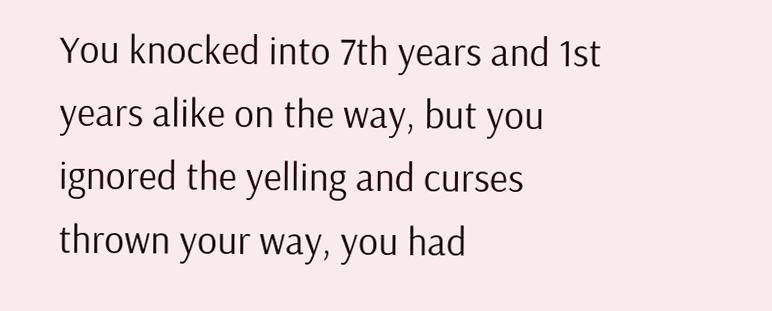You knocked into 7th years and 1st years alike on the way, but you ignored the yelling and curses thrown your way, you had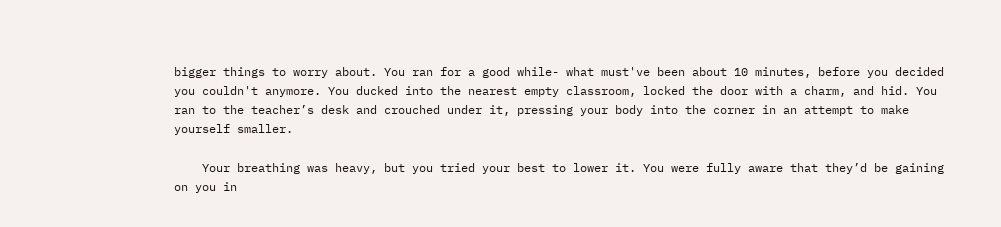bigger things to worry about. You ran for a good while- what must've been about 10 minutes, before you decided you couldn't anymore. You ducked into the nearest empty classroom, locked the door with a charm, and hid. You ran to the teacher’s desk and crouched under it, pressing your body into the corner in an attempt to make yourself smaller.

    Your breathing was heavy, but you tried your best to lower it. You were fully aware that they’d be gaining on you in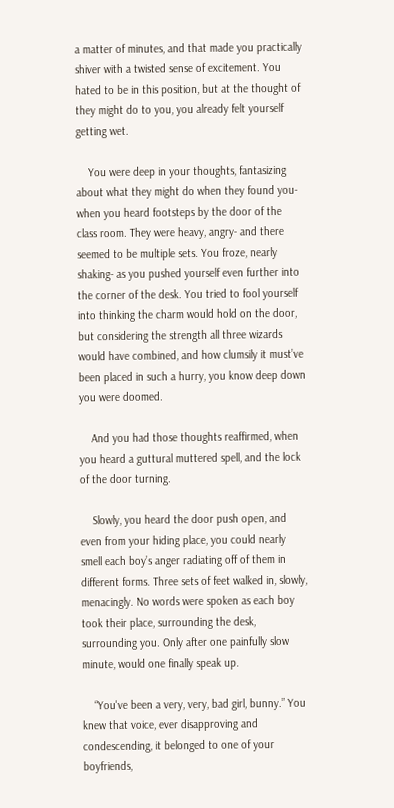a matter of minutes, and that made you practically shiver with a twisted sense of excitement. You hated to be in this position, but at the thought of they might do to you, you already felt yourself getting wet.

    You were deep in your thoughts, fantasizing about what they might do when they found you- when you heard footsteps by the door of the class room. They were heavy, angry- and there seemed to be multiple sets. You froze, nearly shaking- as you pushed yourself even further into the corner of the desk. You tried to fool yourself into thinking the charm would hold on the door, but considering the strength all three wizards would have combined, and how clumsily it must’ve been placed in such a hurry, you know deep down you were doomed.

    And you had those thoughts reaffirmed, when you heard a guttural muttered spell, and the lock of the door turning.

    Slowly, you heard the door push open, and even from your hiding place, you could nearly smell each boy’s anger radiating off of them in different forms. Three sets of feet walked in, slowly, menacingly. No words were spoken as each boy took their place, surrounding the desk, surrounding you. Only after one painfully slow minute, would one finally speak up.

    “You've been a very, very, bad girl, bunny.” You knew that voice, ever disapproving and condescending, it belonged to one of your boyfriends,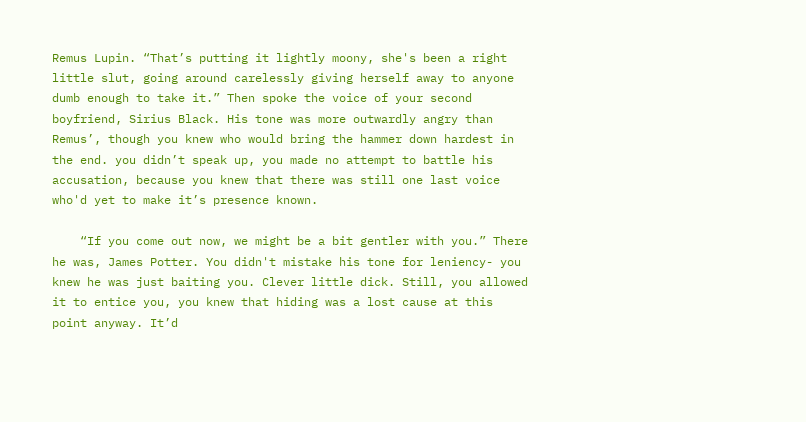Remus Lupin. “That’s putting it lightly moony, she's been a right little slut, going around carelessly giving herself away to anyone dumb enough to take it.” Then spoke the voice of your second boyfriend, Sirius Black. His tone was more outwardly angry than Remus’, though you knew who would bring the hammer down hardest in the end. you didn’t speak up, you made no attempt to battle his accusation, because you knew that there was still one last voice who'd yet to make it’s presence known.

    “If you come out now, we might be a bit gentler with you.” There he was, James Potter. You didn't mistake his tone for leniency- you knew he was just baiting you. Clever little dick. Still, you allowed it to entice you, you knew that hiding was a lost cause at this point anyway. It’d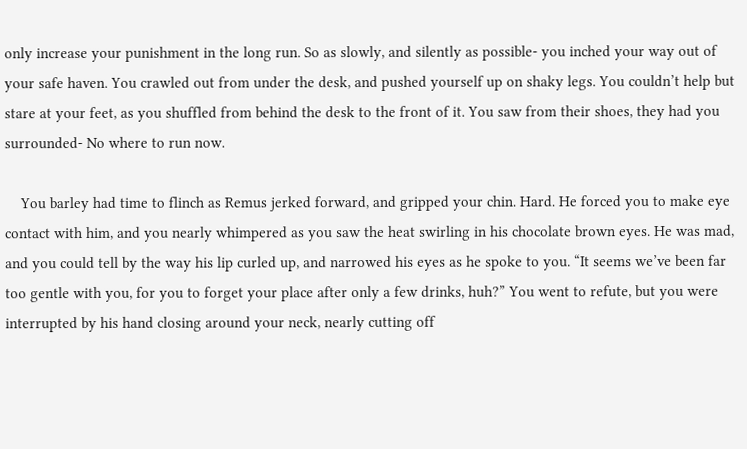only increase your punishment in the long run. So as slowly, and silently as possible- you inched your way out of your safe haven. You crawled out from under the desk, and pushed yourself up on shaky legs. You couldn’t help but stare at your feet, as you shuffled from behind the desk to the front of it. You saw from their shoes, they had you surrounded- No where to run now.

    You barley had time to flinch as Remus jerked forward, and gripped your chin. Hard. He forced you to make eye contact with him, and you nearly whimpered as you saw the heat swirling in his chocolate brown eyes. He was mad, and you could tell by the way his lip curled up, and narrowed his eyes as he spoke to you. “It seems we’ve been far too gentle with you, for you to forget your place after only a few drinks, huh?” You went to refute, but you were interrupted by his hand closing around your neck, nearly cutting off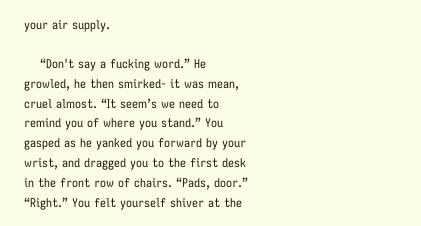your air supply.

    “Don't say a fucking word.” He growled, he then smirked- it was mean, cruel almost. “It seem’s we need to remind you of where you stand.” You gasped as he yanked you forward by your wrist, and dragged you to the first desk in the front row of chairs. “Pads, door.” “Right.” You felt yourself shiver at the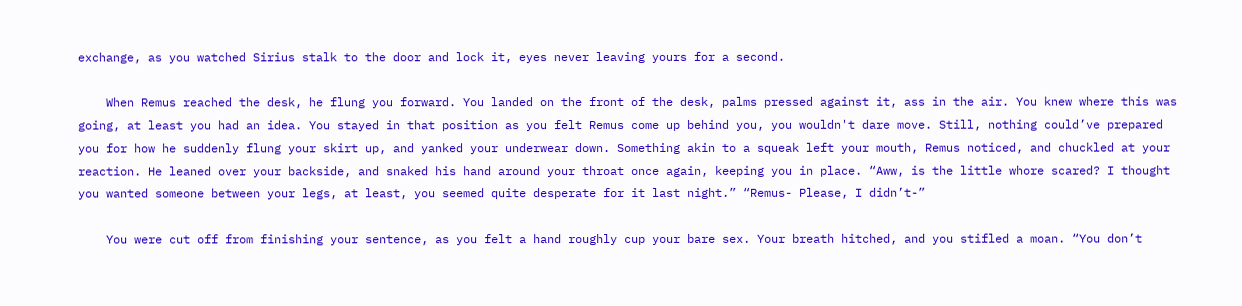exchange, as you watched Sirius stalk to the door and lock it, eyes never leaving yours for a second.

    When Remus reached the desk, he flung you forward. You landed on the front of the desk, palms pressed against it, ass in the air. You knew where this was going, at least you had an idea. You stayed in that position as you felt Remus come up behind you, you wouldn't dare move. Still, nothing could’ve prepared you for how he suddenly flung your skirt up, and yanked your underwear down. Something akin to a squeak left your mouth, Remus noticed, and chuckled at your reaction. He leaned over your backside, and snaked his hand around your throat once again, keeping you in place. “Aww, is the little whore scared? I thought you wanted someone between your legs, at least, you seemed quite desperate for it last night.” “Remus- Please, I didn’t-”

    You were cut off from finishing your sentence, as you felt a hand roughly cup your bare sex. Your breath hitched, and you stifled a moan. “You don’t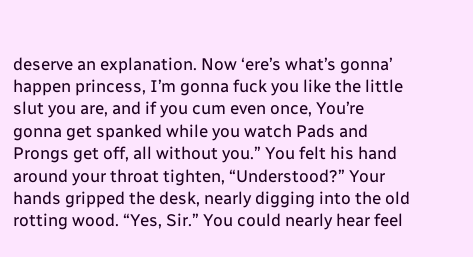deserve an explanation. Now ‘ere’s what’s gonna’ happen princess, I’m gonna fuck you like the little slut you are, and if you cum even once, You’re gonna get spanked while you watch Pads and Prongs get off, all without you.” You felt his hand around your throat tighten, “Understood?” Your hands gripped the desk, nearly digging into the old rotting wood. “Yes, Sir.” You could nearly hear feel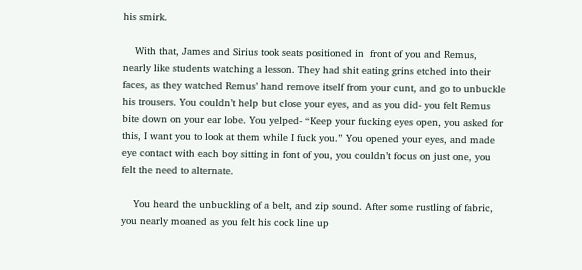his smirk.

    With that, James and Sirius took seats positioned in  front of you and Remus, nearly like students watching a lesson. They had shit eating grins etched into their faces, as they watched Remus’ hand remove itself from your cunt, and go to unbuckle his trousers. You couldn’t help but close your eyes, and as you did- you felt Remus bite down on your ear lobe. You yelped- “Keep your fucking eyes open, you asked for this, I want you to look at them while I fuck you.” You opened your eyes, and made eye contact with each boy sitting in font of you, you couldn’t focus on just one, you felt the need to alternate.

    You heard the unbuckling of a belt, and zip sound. After some rustling of fabric, you nearly moaned as you felt his cock line up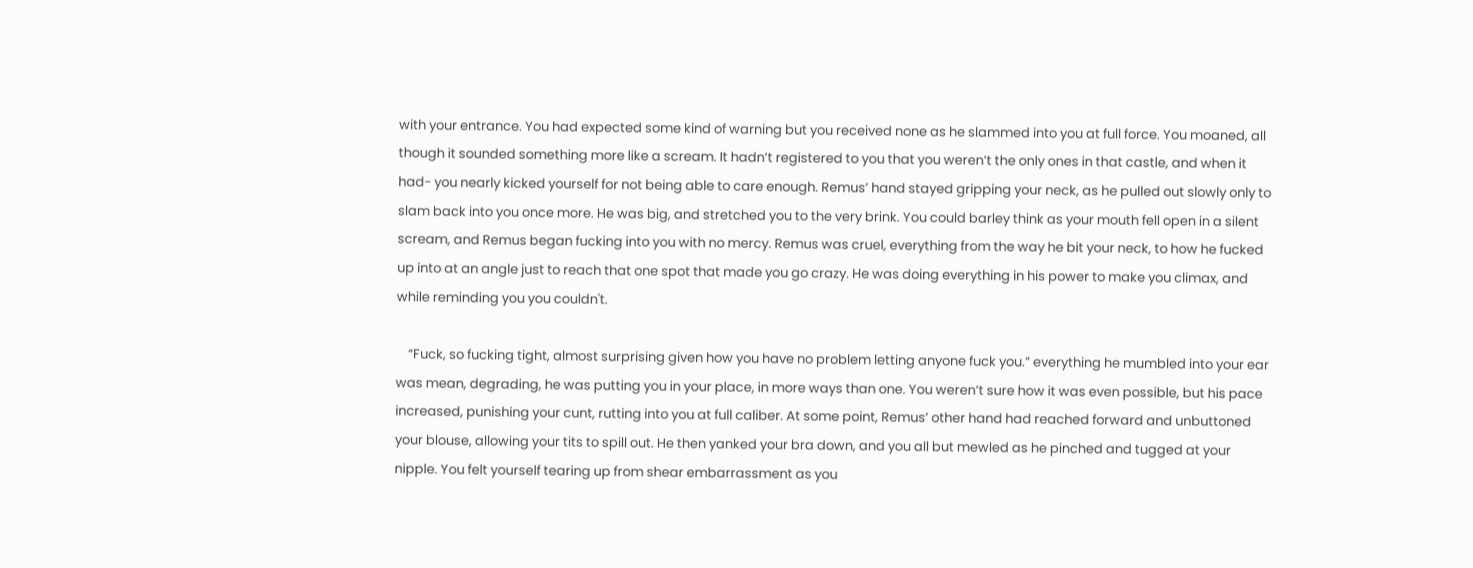with your entrance. You had expected some kind of warning but you received none as he slammed into you at full force. You moaned, all though it sounded something more like a scream. It hadn’t registered to you that you weren’t the only ones in that castle, and when it had- you nearly kicked yourself for not being able to care enough. Remus’ hand stayed gripping your neck, as he pulled out slowly only to slam back into you once more. He was big, and stretched you to the very brink. You could barley think as your mouth fell open in a silent scream, and Remus began fucking into you with no mercy. Remus was cruel, everything from the way he bit your neck, to how he fucked up into at an angle just to reach that one spot that made you go crazy. He was doing everything in his power to make you climax, and while reminding you you couldn't.

    “Fuck, so fucking tight, almost surprising given how you have no problem letting anyone fuck you.” everything he mumbled into your ear was mean, degrading, he was putting you in your place, in more ways than one. You weren’t sure how it was even possible, but his pace increased, punishing your cunt, rutting into you at full caliber. At some point, Remus’ other hand had reached forward and unbuttoned your blouse, allowing your tits to spill out. He then yanked your bra down, and you all but mewled as he pinched and tugged at your nipple. You felt yourself tearing up from shear embarrassment as you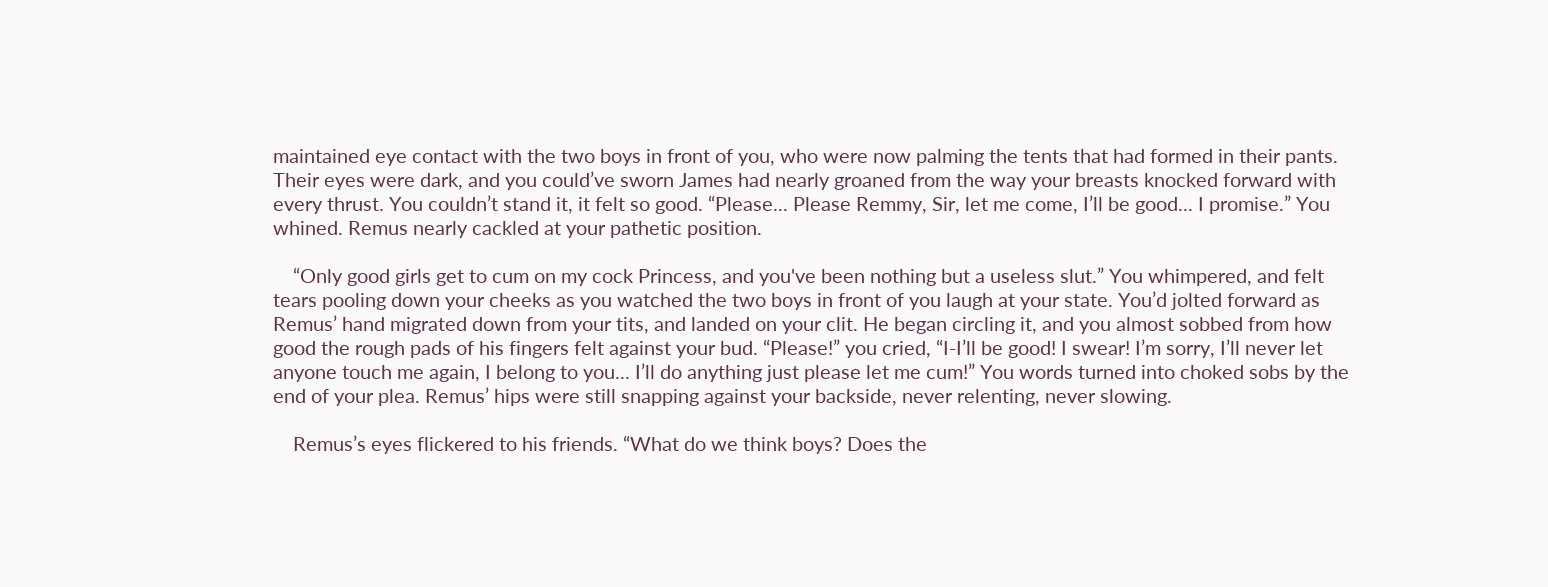maintained eye contact with the two boys in front of you, who were now palming the tents that had formed in their pants. Their eyes were dark, and you could’ve sworn James had nearly groaned from the way your breasts knocked forward with every thrust. You couldn’t stand it, it felt so good. “Please... Please Remmy, Sir, let me come, I’ll be good... I promise.” You whined. Remus nearly cackled at your pathetic position.

    “Only good girls get to cum on my cock Princess, and you've been nothing but a useless slut.” You whimpered, and felt tears pooling down your cheeks as you watched the two boys in front of you laugh at your state. You’d jolted forward as Remus’ hand migrated down from your tits, and landed on your clit. He began circling it, and you almost sobbed from how good the rough pads of his fingers felt against your bud. “Please!” you cried, “I-I’ll be good! I swear! I’m sorry, I’ll never let anyone touch me again, I belong to you... I’ll do anything just please let me cum!” You words turned into choked sobs by the end of your plea. Remus’ hips were still snapping against your backside, never relenting, never slowing.

    Remus’s eyes flickered to his friends. “What do we think boys? Does the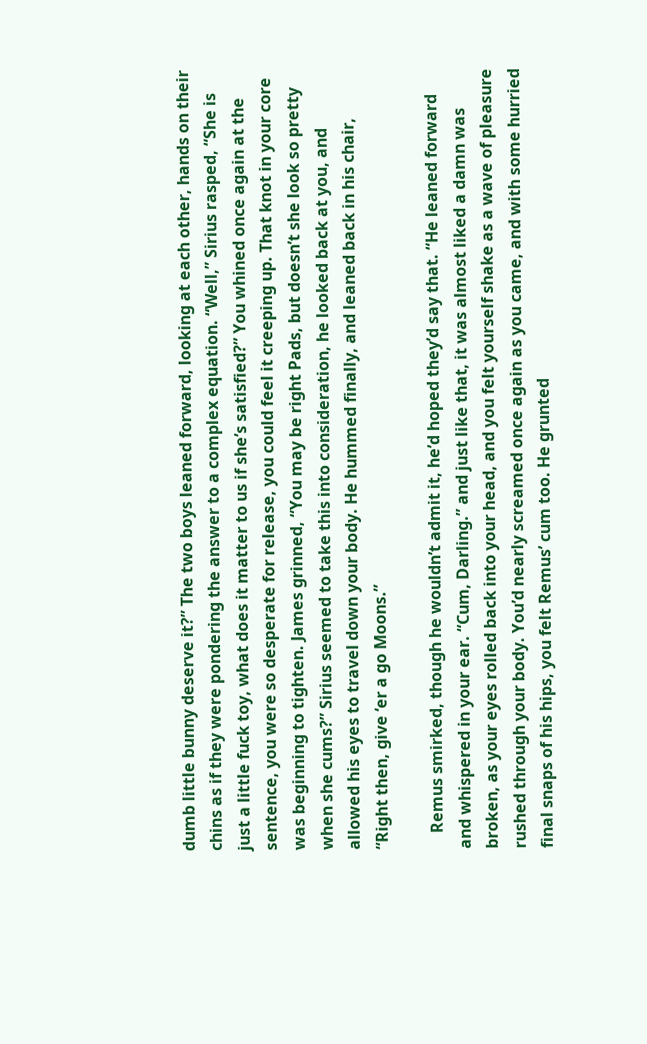dumb little bunny deserve it?” The two boys leaned forward, looking at each other, hands on their chins as if they were pondering the answer to a complex equation. “Well,” Sirius rasped, “She is just a little fuck toy, what does it matter to us if she’s satisfied?” You whined once again at the sentence, you were so desperate for release, you could feel it creeping up. That knot in your core was beginning to tighten. James grinned, “You may be right Pads, but doesn’t she look so pretty when she cums?” Sirius seemed to take this into consideration, he looked back at you, and allowed his eyes to travel down your body. He hummed finally, and leaned back in his chair, “Right then, give ‘er a go Moons.”

    Remus smirked, though he wouldn’t admit it, he’d hoped they’d say that. “He leaned forward and whispered in your ear. “Cum, Darling.” and just like that, it was almost liked a damn was broken, as your eyes rolled back into your head, and you felt yourself shake as a wave of pleasure rushed through your body. You’d nearly screamed once again as you came, and with some hurried final snaps of his hips, you felt Remus’ cum too. He grunted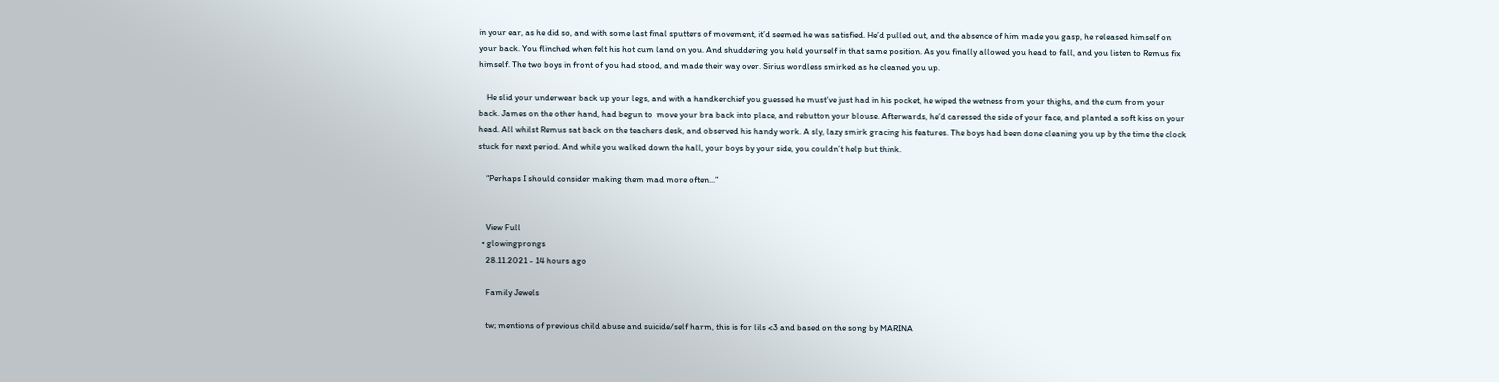in your ear, as he did so, and with some last final sputters of movement, it’d seemed he was satisfied. He’d pulled out, and the absence of him made you gasp, he released himself on your back. You flinched when felt his hot cum land on you. And shuddering you held yourself in that same position. As you finally allowed you head to fall, and you listen to Remus fix himself. The two boys in front of you had stood, and made their way over. Sirius wordless smirked as he cleaned you up.

    He slid your underwear back up your legs, and with a handkerchief you guessed he must've just had in his pocket, he wiped the wetness from your thighs, and the cum from your back. James on the other hand, had begun to  move your bra back into place, and rebutton your blouse. Afterwards, he’d caressed the side of your face, and planted a soft kiss on your head. All whilst Remus sat back on the teachers desk, and observed his handy work. A sly, lazy smirk gracing his features. The boys had been done cleaning you up by the time the clock stuck for next period. And while you walked down the hall, your boys by your side, you couldn’t help but think.

    “Perhaps I should consider making them mad more often...”


    View Full
  • glowingprongs
    28.11.2021 - 14 hours ago

    Family Jewels

    tw; mentions of previous child abuse and suicide/self harm, this is for lils <3 and based on the song by MARINA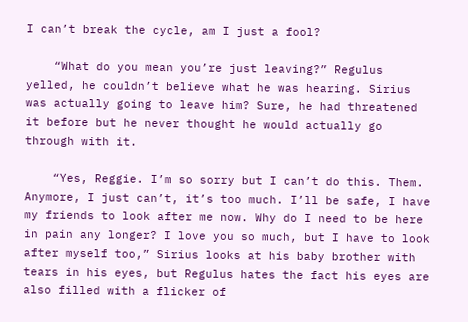I can’t break the cycle, am I just a fool?

    “What do you mean you’re just leaving?” Regulus yelled, he couldn’t believe what he was hearing. Sirius was actually going to leave him? Sure, he had threatened it before but he never thought he would actually go through with it.

    “Yes, Reggie. I’m so sorry but I can’t do this. Them. Anymore, I just can’t, it’s too much. I’ll be safe, I have my friends to look after me now. Why do I need to be here in pain any longer? I love you so much, but I have to look after myself too,” Sirius looks at his baby brother with tears in his eyes, but Regulus hates the fact his eyes are also filled with a flicker of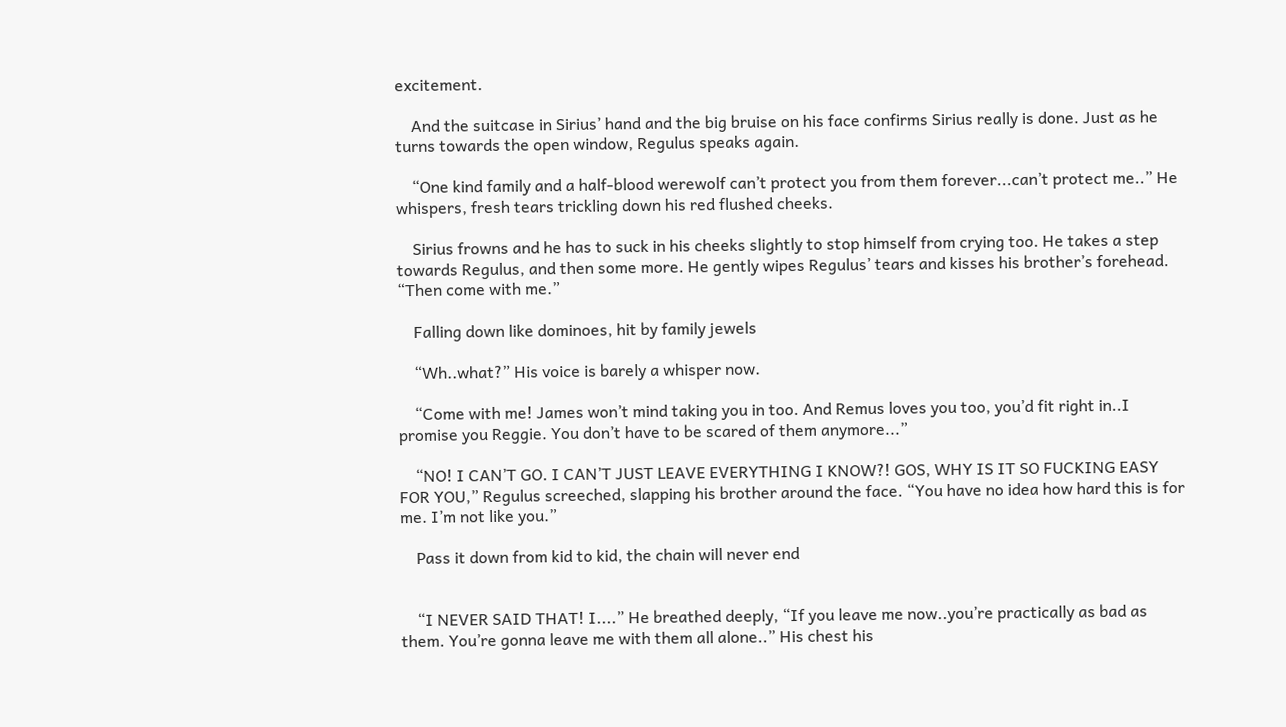excitement.

    And the suitcase in Sirius’ hand and the big bruise on his face confirms Sirius really is done. Just as he turns towards the open window, Regulus speaks again.

    “One kind family and a half-blood werewolf can’t protect you from them forever...can’t protect me..” He whispers, fresh tears trickling down his red flushed cheeks.

    Sirius frowns and he has to suck in his cheeks slightly to stop himself from crying too. He takes a step towards Regulus, and then some more. He gently wipes Regulus’ tears and kisses his brother’s forehead. “Then come with me.”

    Falling down like dominoes, hit by family jewels

    “Wh..what?” His voice is barely a whisper now.

    “Come with me! James won’t mind taking you in too. And Remus loves you too, you’d fit right in..I promise you Reggie. You don’t have to be scared of them anymore...”

    “NO! I CAN’T GO. I CAN’T JUST LEAVE EVERYTHING I KNOW?! GOS, WHY IS IT SO FUCKING EASY FOR YOU,” Regulus screeched, slapping his brother around the face. “You have no idea how hard this is for me. I’m not like you.”

    Pass it down from kid to kid, the chain will never end


    “I NEVER SAID THAT! I....” He breathed deeply, “If you leave me now..you’re practically as bad as them. You’re gonna leave me with them all alone..” His chest his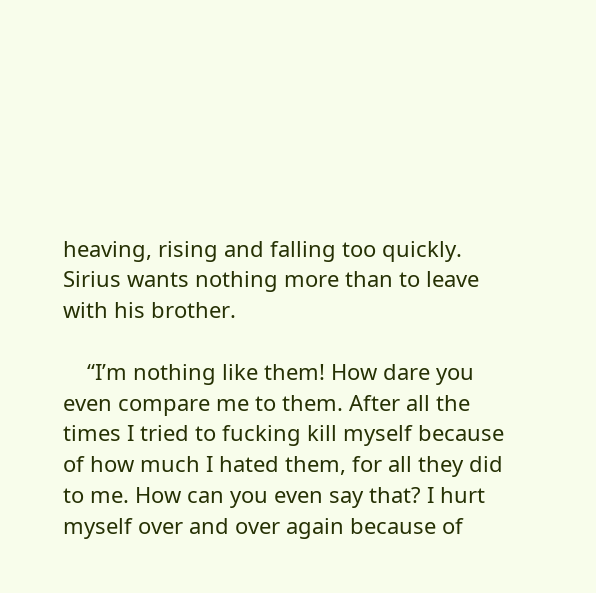heaving, rising and falling too quickly. Sirius wants nothing more than to leave with his brother.

    “I’m nothing like them! How dare you even compare me to them. After all the times I tried to fucking kill myself because of how much I hated them, for all they did to me. How can you even say that? I hurt myself over and over again because of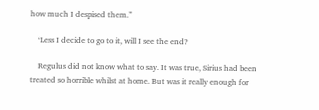how much I despised them.”

    ‘Less I decide to go to it, will I see the end?

    Regulus did not know what to say. It was true, Sirius had been treated so horrible whilst at home. But was it really enough for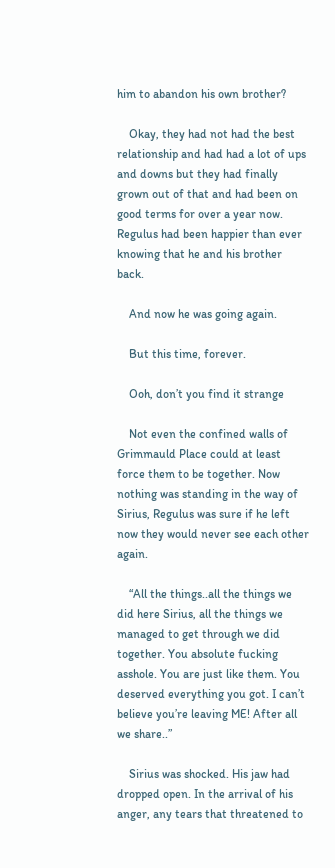him to abandon his own brother?

    Okay, they had not had the best relationship and had had a lot of ups and downs but they had finally grown out of that and had been on good terms for over a year now. Regulus had been happier than ever knowing that he and his brother back.

    And now he was going again.

    But this time, forever.

    Ooh, don’t you find it strange

    Not even the confined walls of Grimmauld Place could at least force them to be together. Now nothing was standing in the way of Sirius, Regulus was sure if he left now they would never see each other again.

    “All the things..all the things we did here Sirius, all the things we managed to get through we did together. You absolute fucking asshole. You are just like them. You deserved everything you got. I can’t believe you’re leaving ME! After all we share..”

    Sirius was shocked. His jaw had dropped open. In the arrival of his anger, any tears that threatened to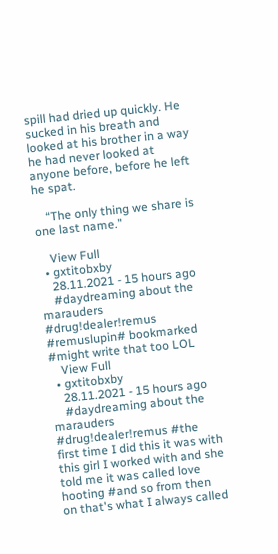spill had dried up quickly. He sucked in his breath and looked at his brother in a way he had never looked at anyone before, before he left he spat.

    “The only thing we share is one last name.”

    View Full
  • gxtitobxby
    28.11.2021 - 15 hours ago
    #daydreaming about the marauders #drug!dealer!remus #remuslupin# bookmarked #might write that too LOL
    View Full
  • gxtitobxby
    28.11.2021 - 15 hours ago
    #daydreaming about the marauders #drug!dealer!remus #the first time I did this it was with this girl I worked with and she told me it was called love hooting #and so from then on that's what I always called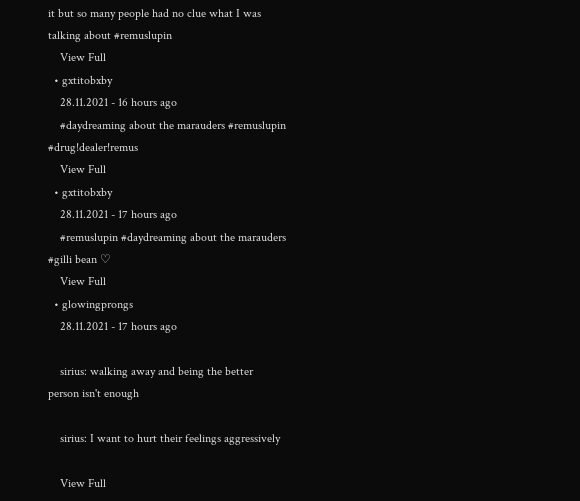it but so many people had no clue what I was talking about #remuslupin
    View Full
  • gxtitobxby
    28.11.2021 - 16 hours ago
    #daydreaming about the marauders #remuslupin #drug!dealer!remus
    View Full
  • gxtitobxby
    28.11.2021 - 17 hours ago
    #remuslupin #daydreaming about the marauders #gilli bean ♡
    View Full
  • glowingprongs
    28.11.2021 - 17 hours ago

    sirius: walking away and being the better person isn't enough

    sirius: I want to hurt their feelings aggressively

    View Full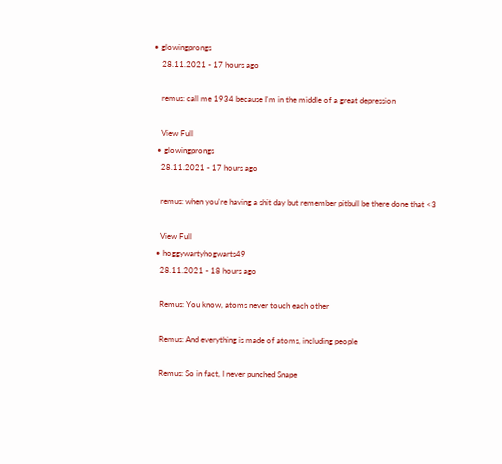• glowingprongs
    28.11.2021 - 17 hours ago

    remus: call me 1934 because I'm in the middle of a great depression

    View Full
  • glowingprongs
    28.11.2021 - 17 hours ago

    remus: when you're having a shit day but remember pitbull be there done that <3

    View Full
  • hoggywartyhogwarts49
    28.11.2021 - 18 hours ago

    Remus: You know, atoms never touch each other

    Remus: And everything is made of atoms, including people

    Remus: So in fact, I never punched Snape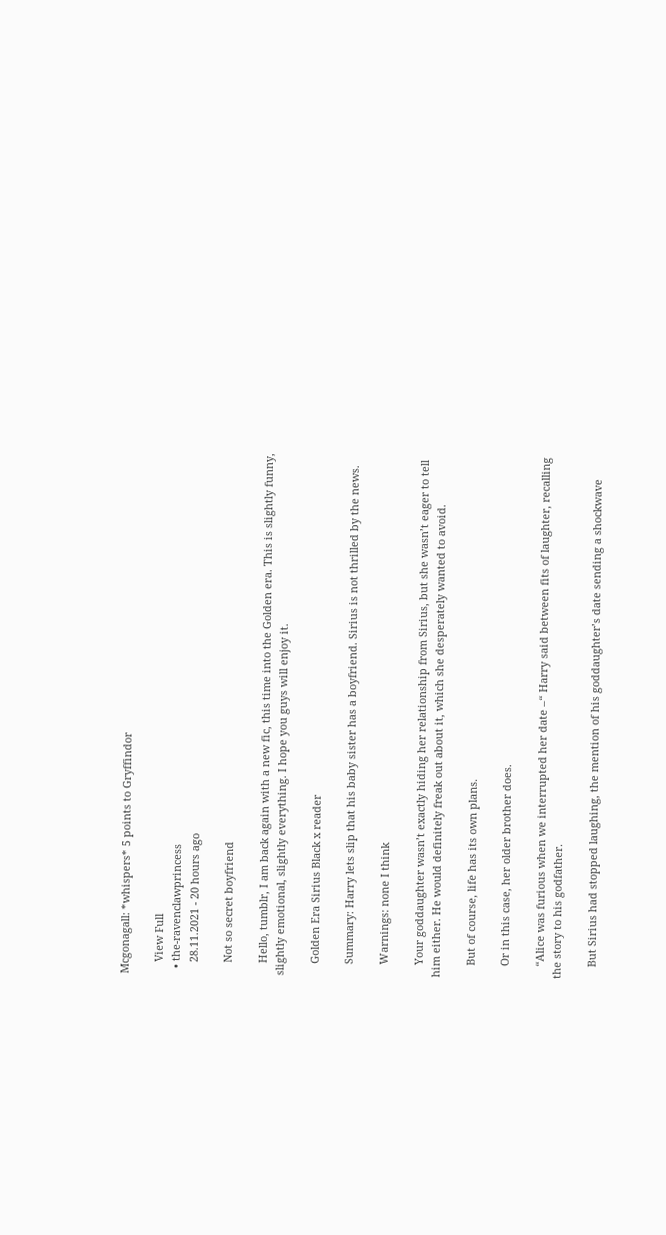Mcgonagall: *whispers* 5 points to Gryffindor

    View Full
  • the-ravenclawprincess
    28.11.2021 - 20 hours ago

    Not so secret boyfriend

    Hello, tumblr, I am back again with a new fic, this time into the Golden era. This is slightly funny, slightly emotional, slightly everything. I hope you guys will enjoy it.

    Golden Era Sirius Black x reader

    Summary: Harry lets slip that his baby sister has a boyfriend. Sirius is not thrilled by the news.

    Warnings: none I think

    Your goddaughter wasn’t exactly hiding her relationship from Sirius, but she wasn’t eager to tell him either. He would definitely freak out about it, which she desperately wanted to avoid.

    But of course, life has its own plans.

    Or in this case, her older brother does.

    “Alice was furious when we interrupted her date –“ Harry said between fits of laughter, recalling the story to his godfather.

    But Sirius had stopped laughing, the mention of his goddaughter’s date sending a shockwave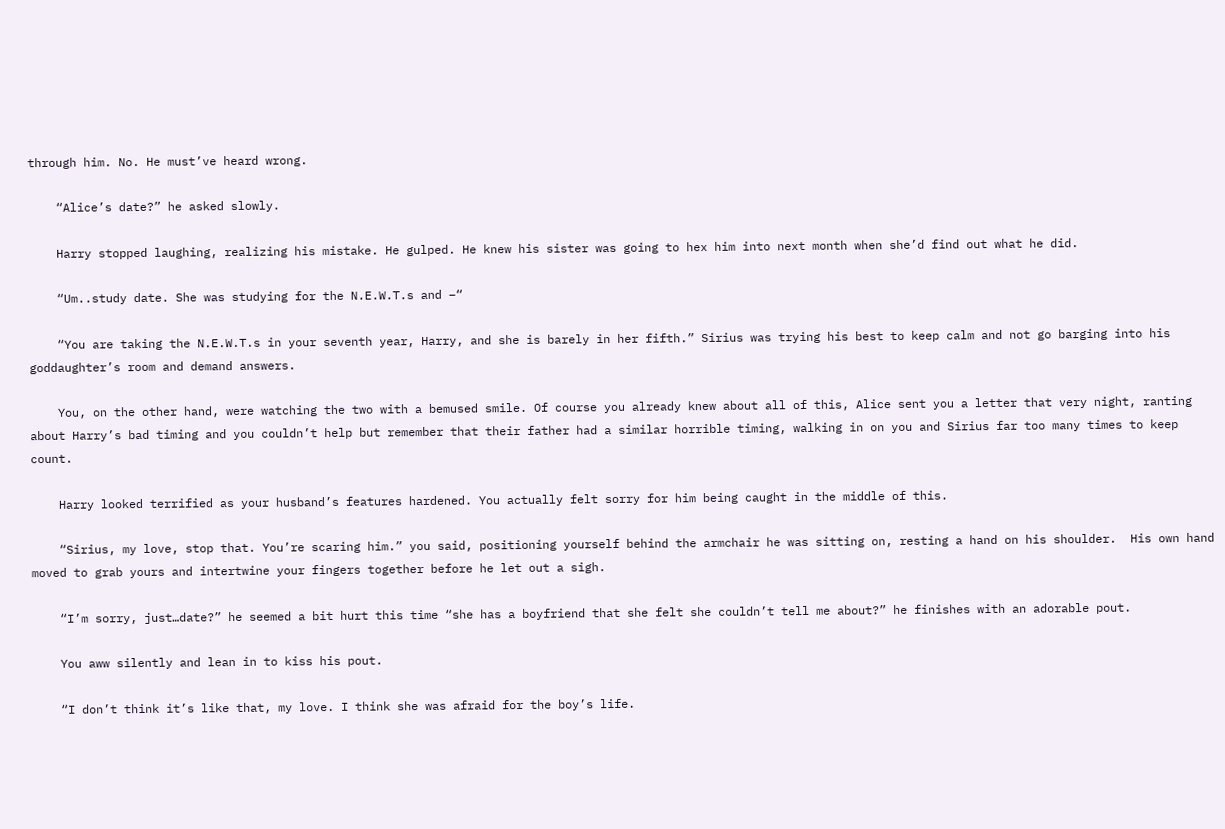through him. No. He must’ve heard wrong.

    “Alice’s date?” he asked slowly.

    Harry stopped laughing, realizing his mistake. He gulped. He knew his sister was going to hex him into next month when she’d find out what he did.

    “Um..study date. She was studying for the N.E.W.T.s and –“

    “You are taking the N.E.W.T.s in your seventh year, Harry, and she is barely in her fifth.” Sirius was trying his best to keep calm and not go barging into his goddaughter’s room and demand answers.

    You, on the other hand, were watching the two with a bemused smile. Of course you already knew about all of this, Alice sent you a letter that very night, ranting about Harry’s bad timing and you couldn’t help but remember that their father had a similar horrible timing, walking in on you and Sirius far too many times to keep count.

    Harry looked terrified as your husband’s features hardened. You actually felt sorry for him being caught in the middle of this.

    “Sirius, my love, stop that. You’re scaring him.” you said, positioning yourself behind the armchair he was sitting on, resting a hand on his shoulder.  His own hand moved to grab yours and intertwine your fingers together before he let out a sigh.

    “I’m sorry, just…date?” he seemed a bit hurt this time “she has a boyfriend that she felt she couldn’t tell me about?” he finishes with an adorable pout.

    You aww silently and lean in to kiss his pout.

    “I don’t think it’s like that, my love. I think she was afraid for the boy’s life.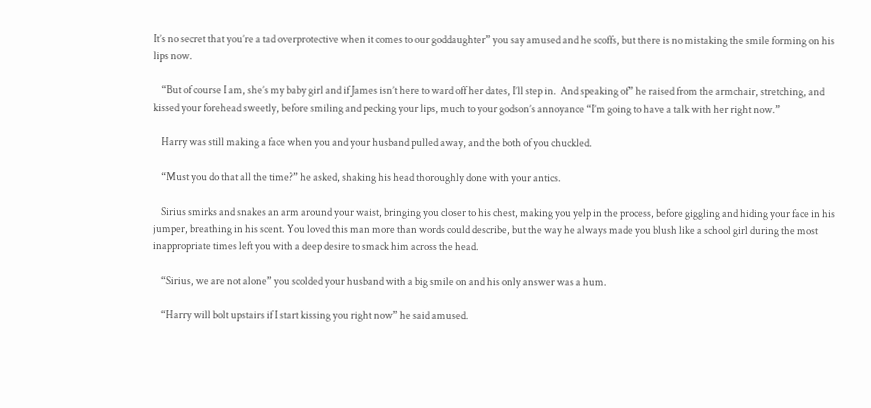It’s no secret that you’re a tad overprotective when it comes to our goddaughter” you say amused and he scoffs, but there is no mistaking the smile forming on his lips now.

    “But of course I am, she’s my baby girl and if James isn’t here to ward off her dates, I’ll step in.  And speaking of” he raised from the armchair, stretching, and kissed your forehead sweetly, before smiling and pecking your lips, much to your godson’s annoyance “I’m going to have a talk with her right now.”

    Harry was still making a face when you and your husband pulled away, and the both of you chuckled.

    “Must you do that all the time?” he asked, shaking his head thoroughly done with your antics.

    Sirius smirks and snakes an arm around your waist, bringing you closer to his chest, making you yelp in the process, before giggling and hiding your face in his jumper, breathing in his scent. You loved this man more than words could describe, but the way he always made you blush like a school girl during the most inappropriate times left you with a deep desire to smack him across the head.

    “Sirius, we are not alone” you scolded your husband with a big smile on and his only answer was a hum.

    “Harry will bolt upstairs if I start kissing you right now” he said amused.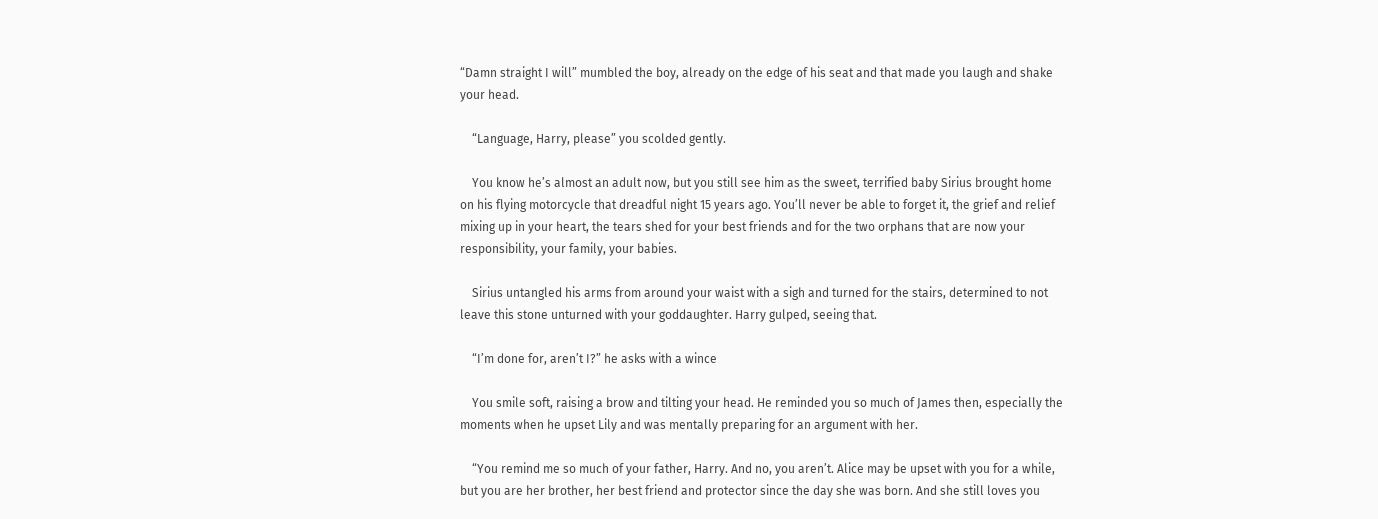“Damn straight I will” mumbled the boy, already on the edge of his seat and that made you laugh and shake your head.

    “Language, Harry, please” you scolded gently.

    You know he’s almost an adult now, but you still see him as the sweet, terrified baby Sirius brought home on his flying motorcycle that dreadful night 15 years ago. You’ll never be able to forget it, the grief and relief mixing up in your heart, the tears shed for your best friends and for the two orphans that are now your responsibility, your family, your babies.

    Sirius untangled his arms from around your waist with a sigh and turned for the stairs, determined to not leave this stone unturned with your goddaughter. Harry gulped, seeing that.

    “I’m done for, aren’t I?” he asks with a wince

    You smile soft, raising a brow and tilting your head. He reminded you so much of James then, especially the moments when he upset Lily and was mentally preparing for an argument with her.

    “You remind me so much of your father, Harry. And no, you aren’t. Alice may be upset with you for a while, but you are her brother, her best friend and protector since the day she was born. And she still loves you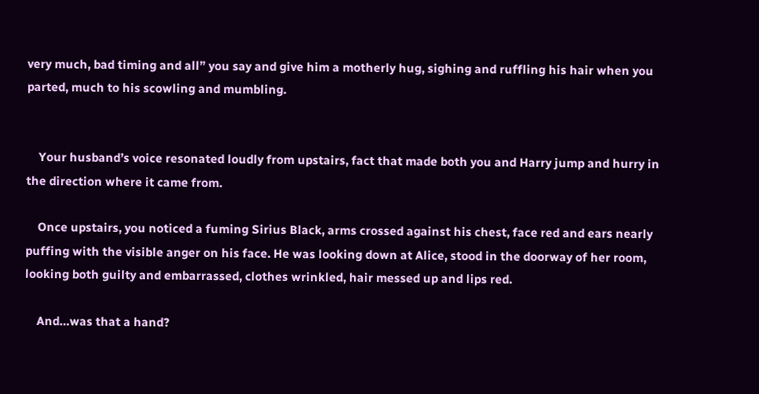very much, bad timing and all” you say and give him a motherly hug, sighing and ruffling his hair when you parted, much to his scowling and mumbling.


    Your husband’s voice resonated loudly from upstairs, fact that made both you and Harry jump and hurry in the direction where it came from.

    Once upstairs, you noticed a fuming Sirius Black, arms crossed against his chest, face red and ears nearly puffing with the visible anger on his face. He was looking down at Alice, stood in the doorway of her room, looking both guilty and embarrassed, clothes wrinkled, hair messed up and lips red.

    And…was that a hand?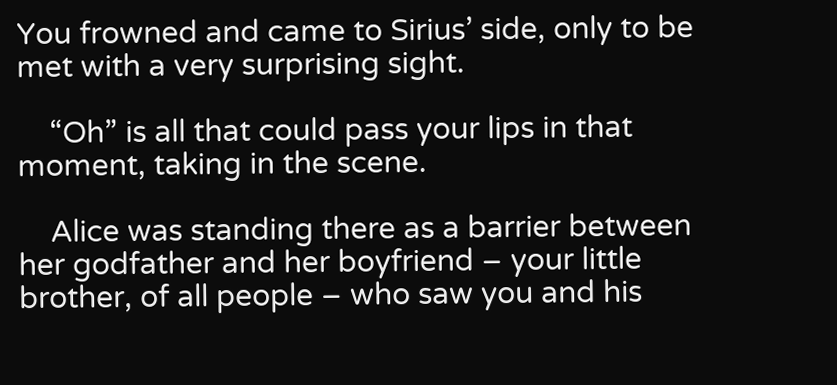You frowned and came to Sirius’ side, only to be met with a very surprising sight.

    “Oh” is all that could pass your lips in that moment, taking in the scene.

    Alice was standing there as a barrier between her godfather and her boyfriend – your little brother, of all people – who saw you and his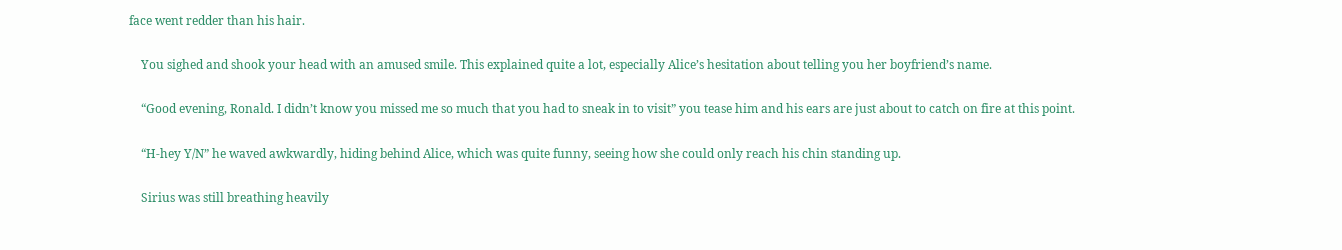face went redder than his hair.

    You sighed and shook your head with an amused smile. This explained quite a lot, especially Alice’s hesitation about telling you her boyfriend’s name.

    “Good evening, Ronald. I didn’t know you missed me so much that you had to sneak in to visit” you tease him and his ears are just about to catch on fire at this point.

    “H-hey Y/N” he waved awkwardly, hiding behind Alice, which was quite funny, seeing how she could only reach his chin standing up.

    Sirius was still breathing heavily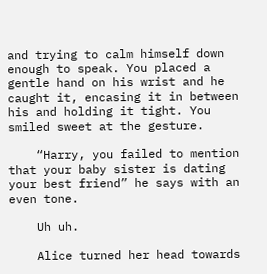and trying to calm himself down enough to speak. You placed a gentle hand on his wrist and he caught it, encasing it in between his and holding it tight. You smiled sweet at the gesture.

    “Harry, you failed to mention that your baby sister is dating your best friend” he says with an even tone.

    Uh uh.

    Alice turned her head towards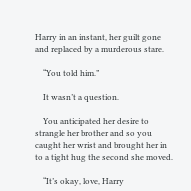Harry in an instant, her guilt gone and replaced by a murderous stare.

    “You told him.”

    It wasn’t a question.

    You anticipated her desire to strangle her brother and so you caught her wrist and brought her in to a tight hug the second she moved.

    “It’s okay, love, Harry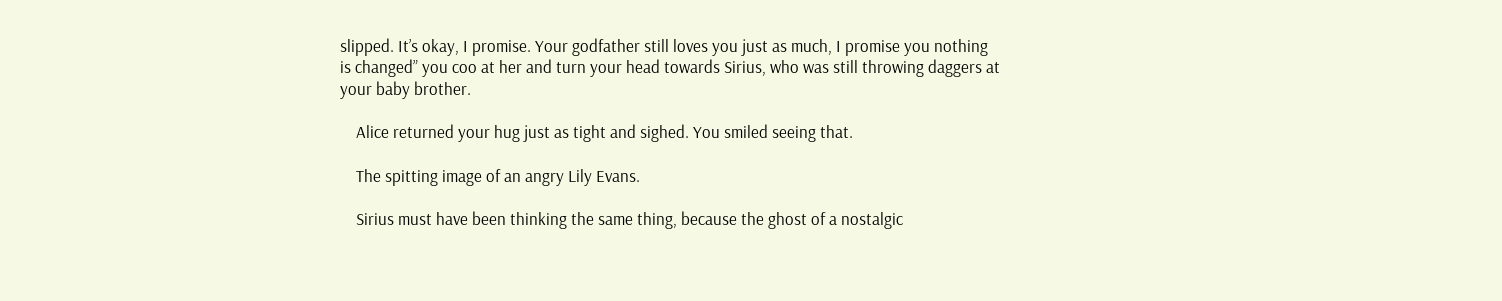slipped. It’s okay, I promise. Your godfather still loves you just as much, I promise you nothing is changed” you coo at her and turn your head towards Sirius, who was still throwing daggers at your baby brother.

    Alice returned your hug just as tight and sighed. You smiled seeing that.

    The spitting image of an angry Lily Evans.

    Sirius must have been thinking the same thing, because the ghost of a nostalgic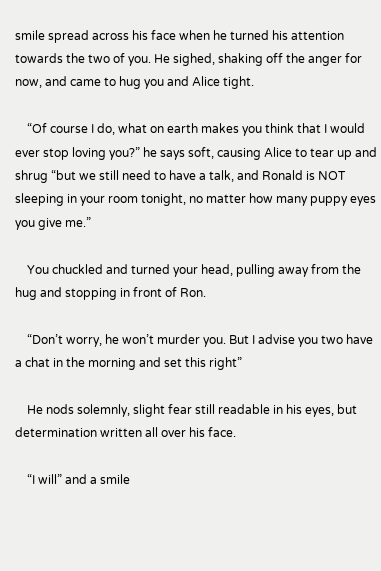smile spread across his face when he turned his attention towards the two of you. He sighed, shaking off the anger for now, and came to hug you and Alice tight.

    “Of course I do, what on earth makes you think that I would ever stop loving you?” he says soft, causing Alice to tear up and shrug “but we still need to have a talk, and Ronald is NOT sleeping in your room tonight, no matter how many puppy eyes you give me.”

    You chuckled and turned your head, pulling away from the hug and stopping in front of Ron.

    “Don’t worry, he won’t murder you. But I advise you two have a chat in the morning and set this right”

    He nods solemnly, slight fear still readable in his eyes, but determination written all over his face.

    “I will” and a smile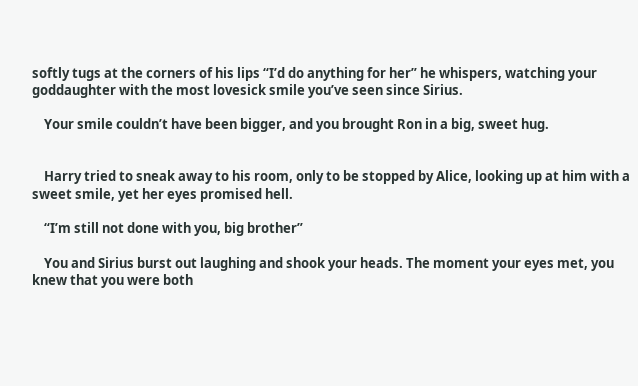softly tugs at the corners of his lips “I’d do anything for her” he whispers, watching your goddaughter with the most lovesick smile you’ve seen since Sirius.

    Your smile couldn’t have been bigger, and you brought Ron in a big, sweet hug.


    Harry tried to sneak away to his room, only to be stopped by Alice, looking up at him with a sweet smile, yet her eyes promised hell.

    “I’m still not done with you, big brother”

    You and Sirius burst out laughing and shook your heads. The moment your eyes met, you knew that you were both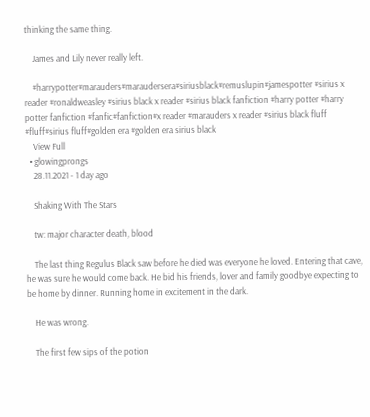thinking the same thing.

    James and Lily never really left.

    #harrypotter#marauders#maraudersera#siriusblack#remuslupin#jamespotter #sirius x reader #ronaldweasley #sirius black x reader #sirius black fanfiction #harry potter #harry potter fanfiction #fanfic#fanfiction#x reader #marauders x reader #sirius black fluff #fluff#sirius fluff#golden era #golden era sirius black
    View Full
  • glowingprongs
    28.11.2021 - 1 day ago

    Shaking With The Stars

    tw: major character death, blood

    The last thing Regulus Black saw before he died was everyone he loved. Entering that cave, he was sure he would come back. He bid his friends, lover and family goodbye expecting to be home by dinner. Running home in excitement in the dark.

    He was wrong.

    The first few sips of the potion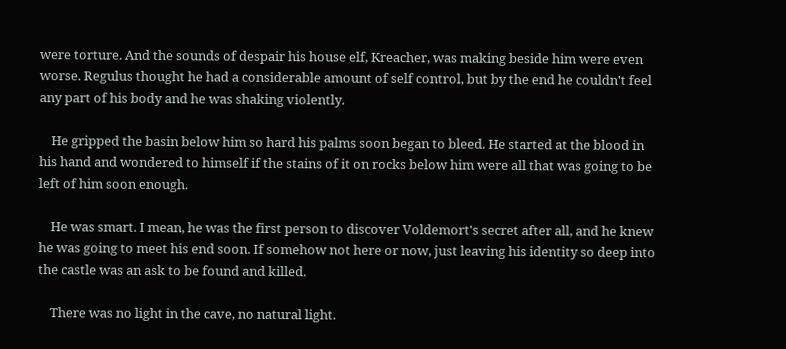were torture. And the sounds of despair his house elf, Kreacher, was making beside him were even worse. Regulus thought he had a considerable amount of self control, but by the end he couldn't feel any part of his body and he was shaking violently.

    He gripped the basin below him so hard his palms soon began to bleed. He started at the blood in his hand and wondered to himself if the stains of it on rocks below him were all that was going to be left of him soon enough.

    He was smart. I mean, he was the first person to discover Voldemort's secret after all, and he knew he was going to meet his end soon. If somehow not here or now, just leaving his identity so deep into the castle was an ask to be found and killed.

    There was no light in the cave, no natural light.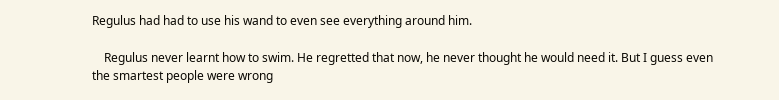Regulus had had to use his wand to even see everything around him.

    Regulus never learnt how to swim. He regretted that now, he never thought he would need it. But I guess even the smartest people were wrong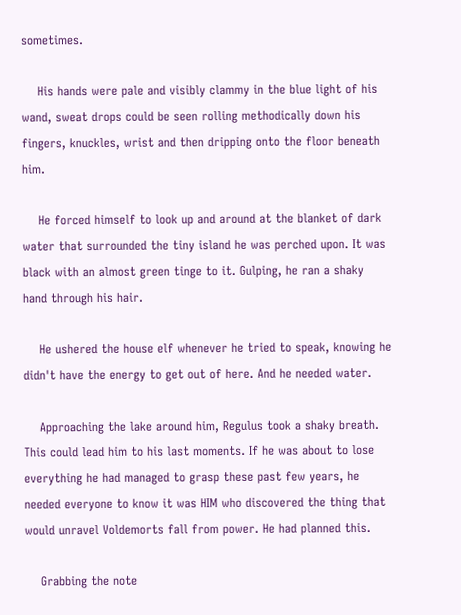sometimes.

    His hands were pale and visibly clammy in the blue light of his wand, sweat drops could be seen rolling methodically down his fingers, knuckles, wrist and then dripping onto the floor beneath him.

    He forced himself to look up and around at the blanket of dark water that surrounded the tiny island he was perched upon. It was black with an almost green tinge to it. Gulping, he ran a shaky hand through his hair.

    He ushered the house elf whenever he tried to speak, knowing he didn't have the energy to get out of here. And he needed water.

    Approaching the lake around him, Regulus took a shaky breath. This could lead him to his last moments. If he was about to lose everything he had managed to grasp these past few years, he needed everyone to know it was HIM who discovered the thing that would unravel Voldemorts fall from power. He had planned this.

    Grabbing the note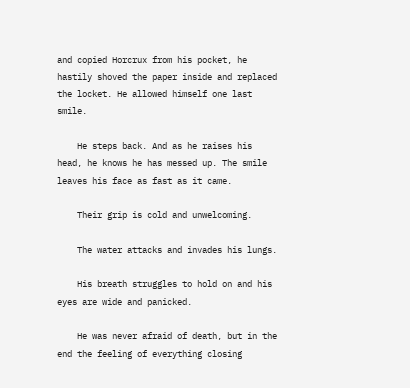and copied Horcrux from his pocket, he hastily shoved the paper inside and replaced the locket. He allowed himself one last smile.

    He steps back. And as he raises his head, he knows he has messed up. The smile leaves his face as fast as it came.

    Their grip is cold and unwelcoming.

    The water attacks and invades his lungs.

    His breath struggles to hold on and his eyes are wide and panicked.

    He was never afraid of death, but in the end the feeling of everything closing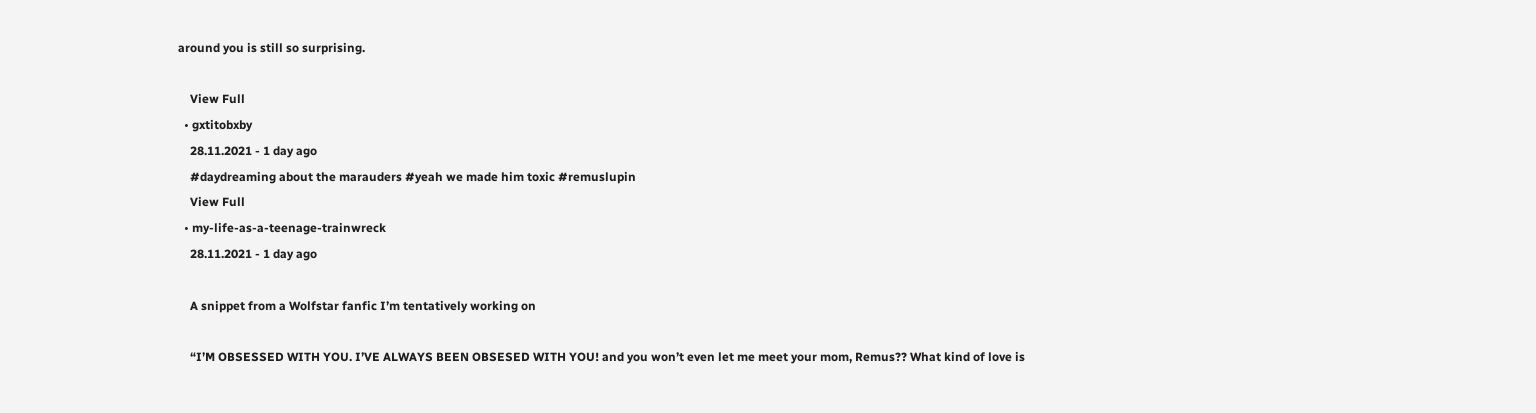around you is still so surprising.

    View Full
  • gxtitobxby
    28.11.2021 - 1 day ago
    #daydreaming about the marauders #yeah we made him toxic #remuslupin
    View Full
  • my-life-as-a-teenage-trainwreck
    28.11.2021 - 1 day ago

    A snippet from a Wolfstar fanfic I’m tentatively working on

    “I’M OBSESSED WITH YOU. I’VE ALWAYS BEEN OBSESED WITH YOU! and you won’t even let me meet your mom, Remus?? What kind of love is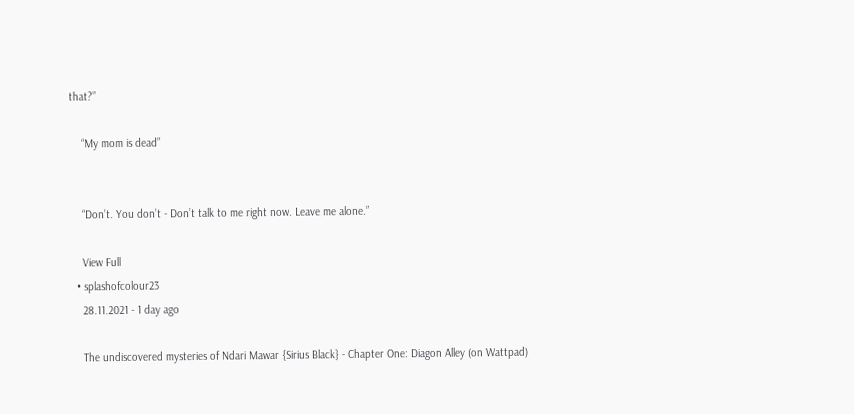that?”

    “My mom is dead”


    “Don’t. You don’t - Don’t talk to me right now. Leave me alone.”

    View Full
  • splashofcolour23
    28.11.2021 - 1 day ago

    The undiscovered mysteries of Ndari Mawar {Sirius Black} - Chapter One: Diagon Alley (on Wattpad)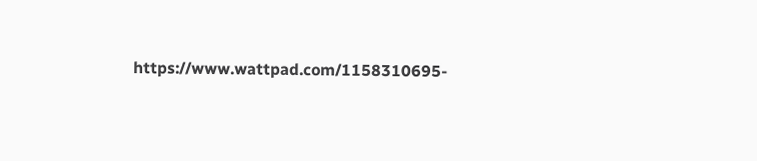https://www.wattpad.com/1158310695-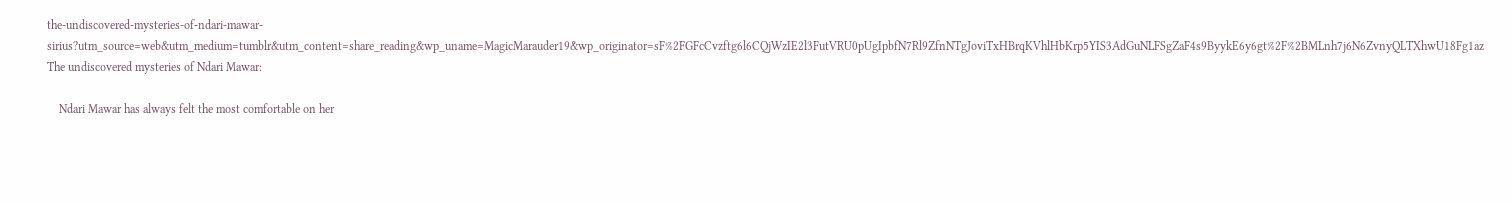the-undiscovered-mysteries-of-ndari-mawar-sirius?utm_source=web&utm_medium=tumblr&utm_content=share_reading&wp_uname=MagicMarauder19&wp_originator=sF%2FGFcCvzftg6l6CQjWzIE2l3FutVRU0pUgIpbfN7Rl9ZfnNTgJoviTxHBrqKVhlHbKrp5YIS3AdGuNLFSgZaF4s9ByykE6y6gt%2F%2BMLnh7j6N6ZvnyQLTXhwU18Fg1az  The undiscovered mysteries of Ndari Mawar:

    Ndari Mawar has always felt the most comfortable on her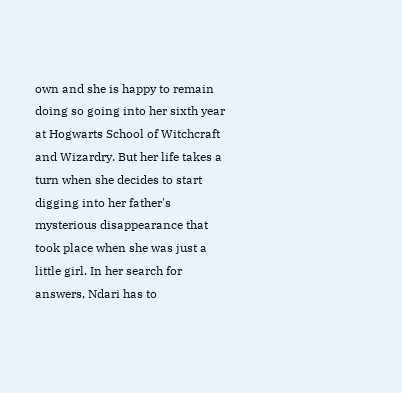own and she is happy to remain doing so going into her sixth year at Hogwarts School of Witchcraft and Wizardry. But her life takes a turn when she decides to start digging into her father's mysterious disappearance that took place when she was just a little girl. In her search for answers, Ndari has to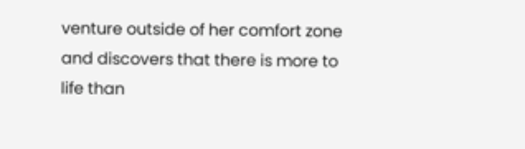venture outside of her comfort zone and discovers that there is more to life than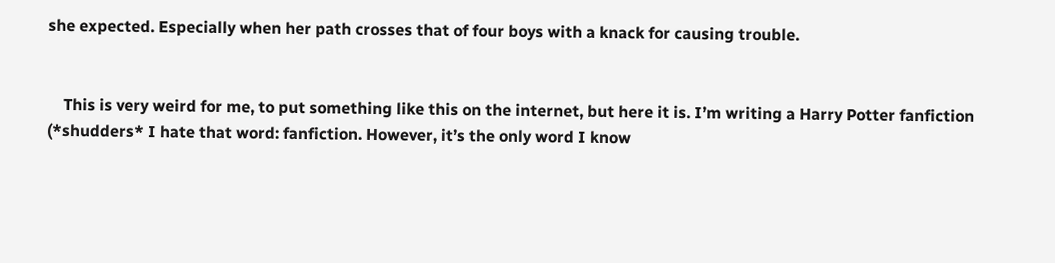she expected. Especially when her path crosses that of four boys with a knack for causing trouble.


    This is very weird for me, to put something like this on the internet, but here it is. I’m writing a Harry Potter fanfiction (*shudders* I hate that word: fanfiction. However, it’s the only word I know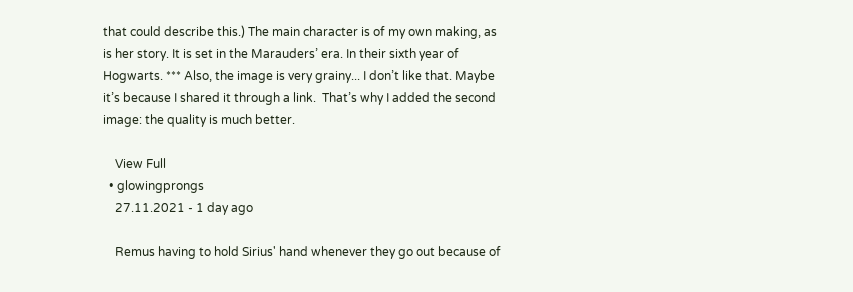that could describe this.) The main character is of my own making, as is her story. It is set in the Marauders’ era. In their sixth year of Hogwarts. *** Also, the image is very grainy... I don’t like that. Maybe it’s because I shared it through a link.  That’s why I added the second image: the quality is much better.

    View Full
  • glowingprongs
    27.11.2021 - 1 day ago

    Remus having to hold Sirius' hand whenever they go out because of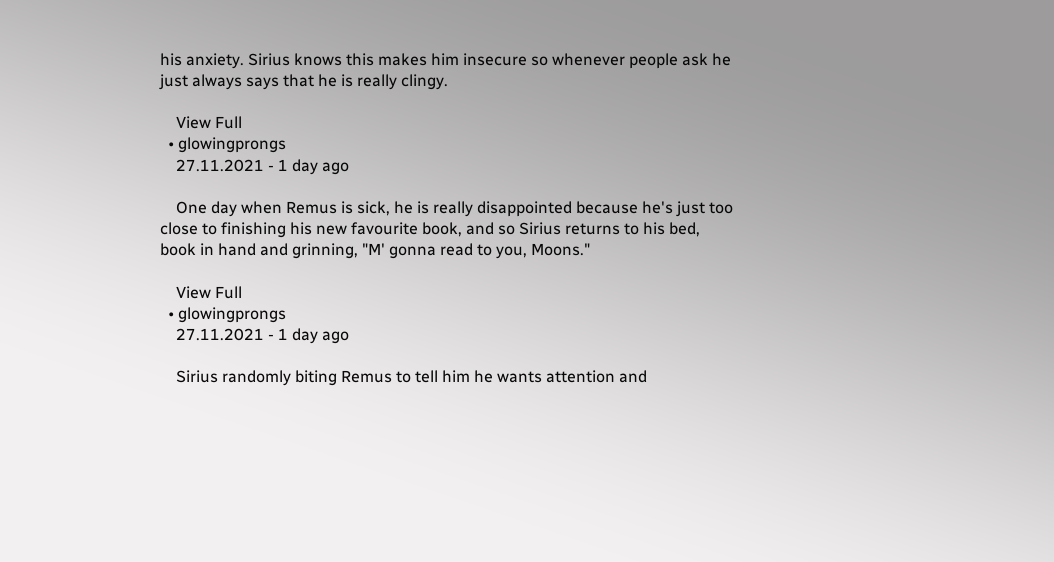his anxiety. Sirius knows this makes him insecure so whenever people ask he just always says that he is really clingy.

    View Full
  • glowingprongs
    27.11.2021 - 1 day ago

    One day when Remus is sick, he is really disappointed because he's just too close to finishing his new favourite book, and so Sirius returns to his bed, book in hand and grinning, "M' gonna read to you, Moons."

    View Full
  • glowingprongs
    27.11.2021 - 1 day ago

    Sirius randomly biting Remus to tell him he wants attention and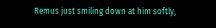Remus just smiling down at him softly,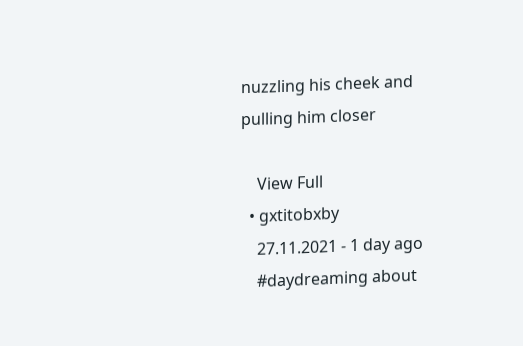nuzzling his cheek and pulling him closer

    View Full
  • gxtitobxby
    27.11.2021 - 1 day ago
    #daydreaming about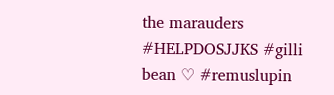the marauders #HELPDOSJJKS #gilli bean ♡ #remuslupin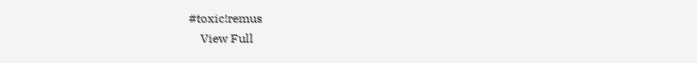#toxic!remus
    View Full